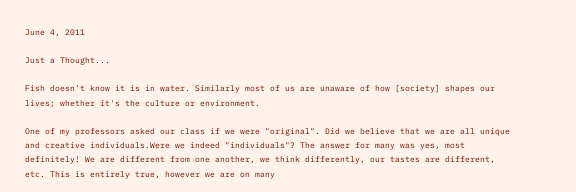June 4, 2011

Just a Thought...

Fish doesn't know it is in water. Similarly most of us are unaware of how [society] shapes our lives; whether it's the culture or environment.

One of my professors asked our class if we were "original". Did we believe that we are all unique and creative individuals.Were we indeed "individuals"? The answer for many was yes, most definitely! We are different from one another, we think differently, our tastes are different, etc. This is entirely true, however we are on many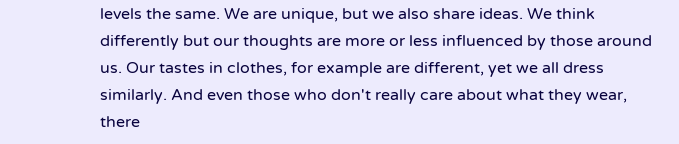levels the same. We are unique, but we also share ideas. We think differently but our thoughts are more or less influenced by those around us. Our tastes in clothes, for example are different, yet we all dress similarly. And even those who don't really care about what they wear, there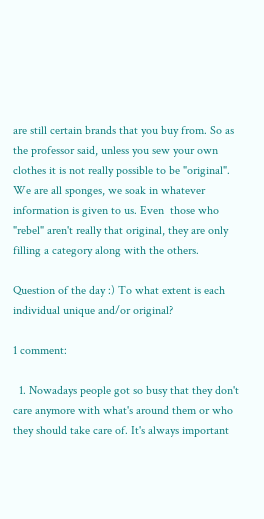are still certain brands that you buy from. So as the professor said, unless you sew your own clothes it is not really possible to be "original". We are all sponges, we soak in whatever information is given to us. Even  those who "rebel" aren't really that original, they are only filling a category along with the others.

Question of the day :) To what extent is each individual unique and/or original?

1 comment:

  1. Nowadays people got so busy that they don't care anymore with what's around them or who they should take care of. It's always important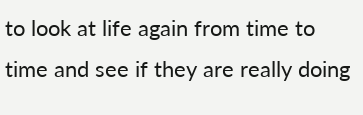to look at life again from time to time and see if they are really doing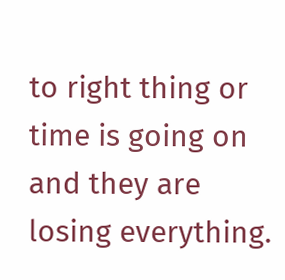to right thing or time is going on and they are losing everything.